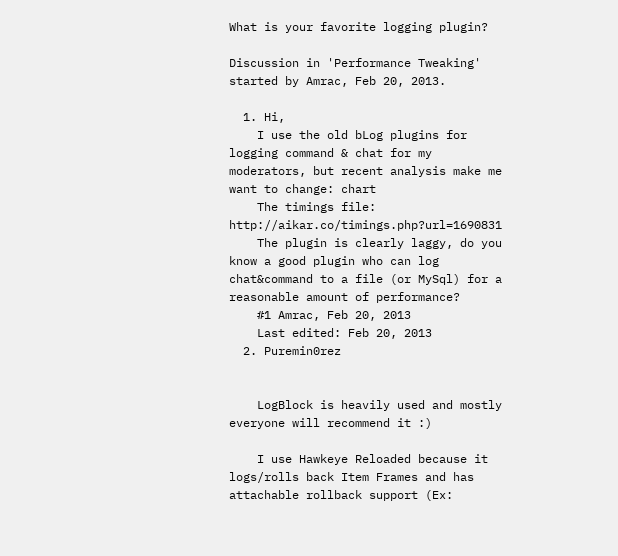What is your favorite logging plugin?

Discussion in 'Performance Tweaking' started by Amrac, Feb 20, 2013.

  1. Hi,
    I use the old bLog plugins for logging command & chat for my moderators, but recent analysis make me want to change: chart
    The timings file: http://aikar.co/timings.php?url=1690831
    The plugin is clearly laggy, do you know a good plugin who can log chat&command to a file (or MySql) for a reasonable amount of performance?
    #1 Amrac, Feb 20, 2013
    Last edited: Feb 20, 2013
  2. Puremin0rez


    LogBlock is heavily used and mostly everyone will recommend it :)

    I use Hawkeye Reloaded because it logs/rolls back Item Frames and has attachable rollback support (Ex: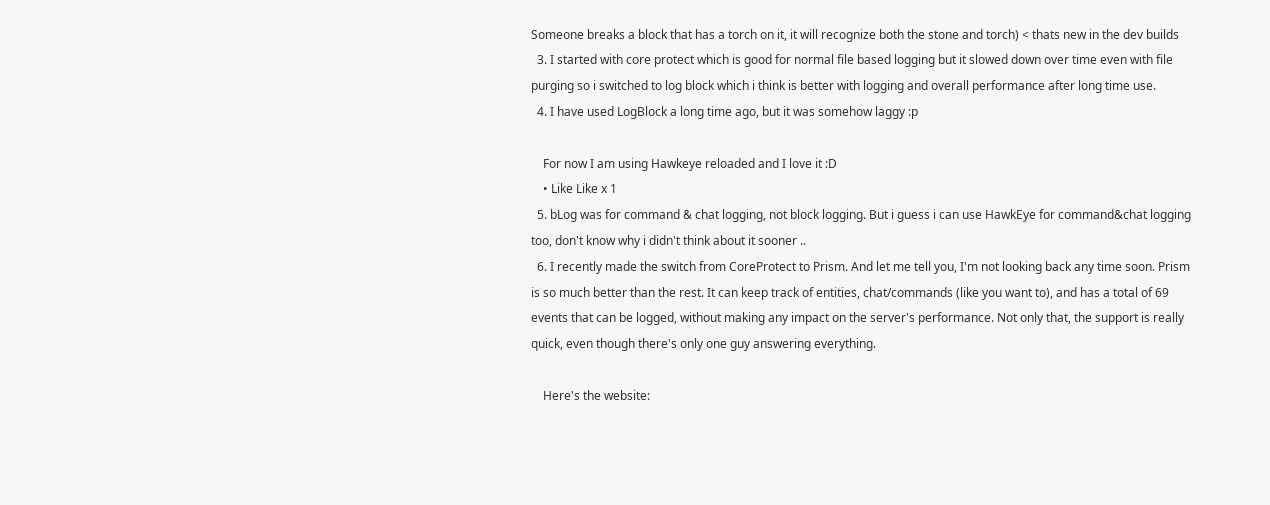Someone breaks a block that has a torch on it, it will recognize both the stone and torch) < thats new in the dev builds
  3. I started with core protect which is good for normal file based logging but it slowed down over time even with file purging so i switched to log block which i think is better with logging and overall performance after long time use.
  4. I have used LogBlock a long time ago, but it was somehow laggy :p

    For now I am using Hawkeye reloaded and I love it :D
    • Like Like x 1
  5. bLog was for command & chat logging, not block logging. But i guess i can use HawkEye for command&chat logging too, don't know why i didn't think about it sooner ..
  6. I recently made the switch from CoreProtect to Prism. And let me tell you, I'm not looking back any time soon. Prism is so much better than the rest. It can keep track of entities, chat/commands (like you want to), and has a total of 69 events that can be logged, without making any impact on the server's performance. Not only that, the support is really quick, even though there's only one guy answering everything.

    Here's the website: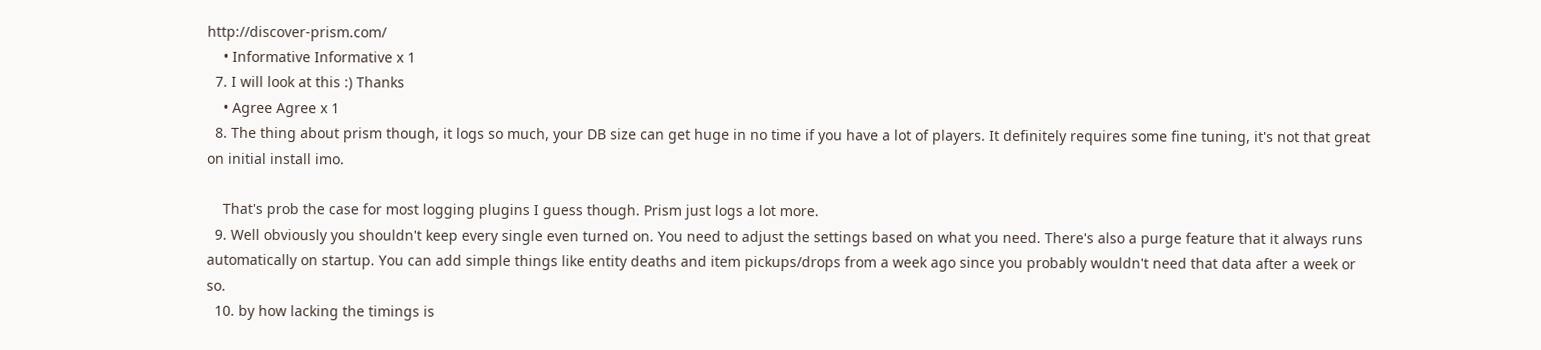http://discover-prism.com/
    • Informative Informative x 1
  7. I will look at this :) Thanks
    • Agree Agree x 1
  8. The thing about prism though, it logs so much, your DB size can get huge in no time if you have a lot of players. It definitely requires some fine tuning, it's not that great on initial install imo.

    That's prob the case for most logging plugins I guess though. Prism just logs a lot more.
  9. Well obviously you shouldn't keep every single even turned on. You need to adjust the settings based on what you need. There's also a purge feature that it always runs automatically on startup. You can add simple things like entity deaths and item pickups/drops from a week ago since you probably wouldn't need that data after a week or so.
  10. by how lacking the timings is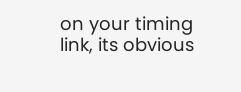on your timing link, its obvious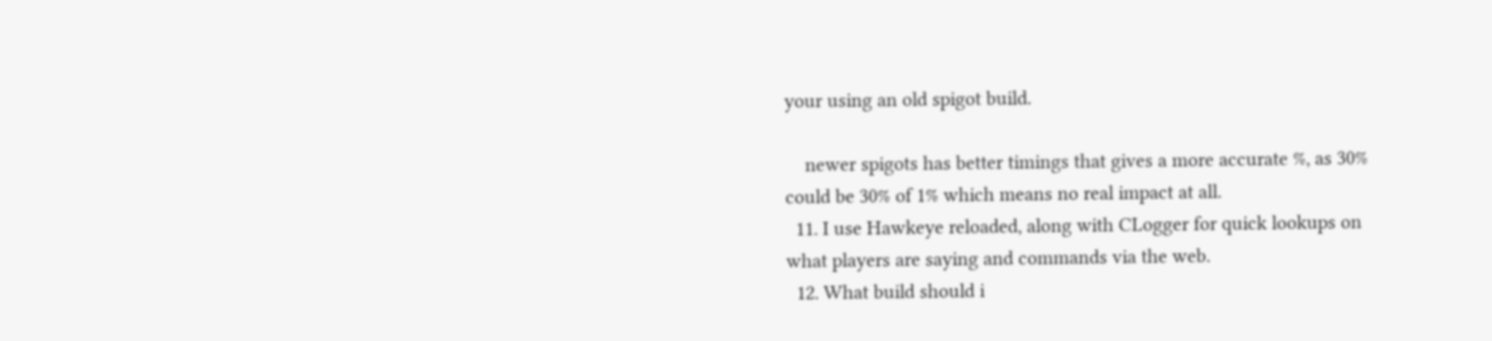your using an old spigot build.

    newer spigots has better timings that gives a more accurate %, as 30% could be 30% of 1% which means no real impact at all.
  11. I use Hawkeye reloaded, along with CLogger for quick lookups on what players are saying and commands via the web.
  12. What build should i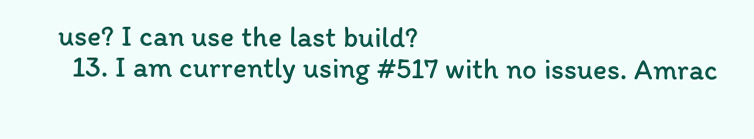use? I can use the last build?
  13. I am currently using #517 with no issues. Amrac